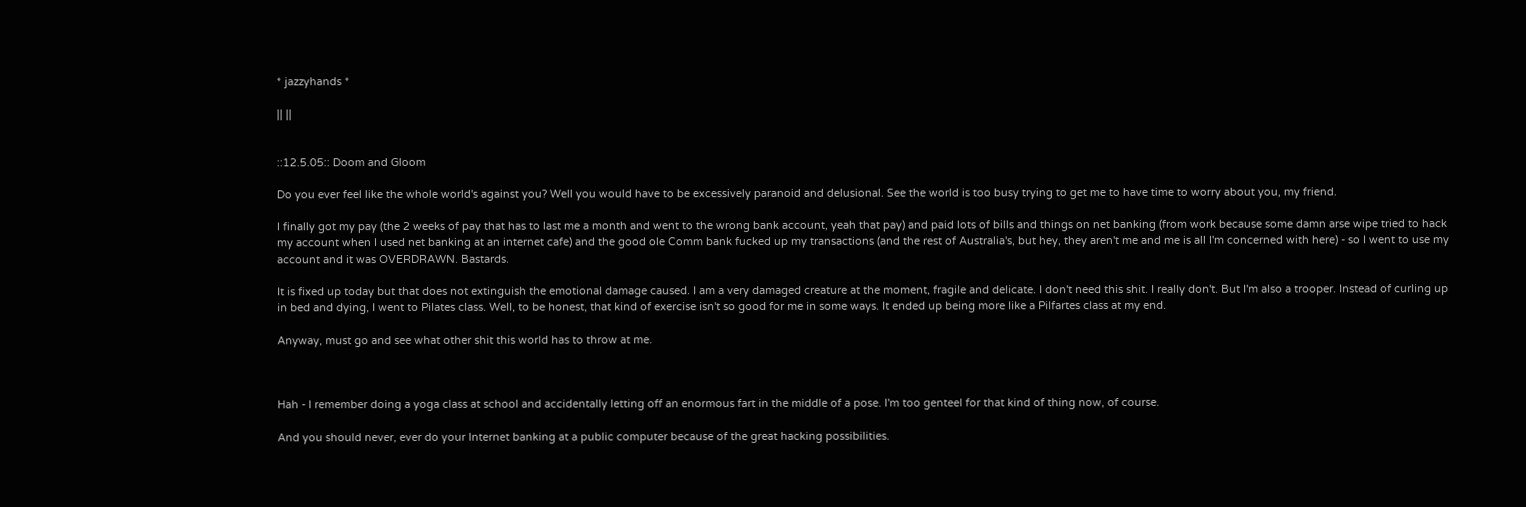* jazzyhands *

|| ||


::12.5.05:: Doom and Gloom

Do you ever feel like the whole world's against you? Well you would have to be excessively paranoid and delusional. See the world is too busy trying to get me to have time to worry about you, my friend.

I finally got my pay (the 2 weeks of pay that has to last me a month and went to the wrong bank account, yeah that pay) and paid lots of bills and things on net banking (from work because some damn arse wipe tried to hack my account when I used net banking at an internet cafe) and the good ole Comm bank fucked up my transactions (and the rest of Australia's, but hey, they aren't me and me is all I'm concerned with here) - so I went to use my account and it was OVERDRAWN. Bastards.

It is fixed up today but that does not extinguish the emotional damage caused. I am a very damaged creature at the moment, fragile and delicate. I don't need this shit. I really don't. But I'm also a trooper. Instead of curling up in bed and dying, I went to Pilates class. Well, to be honest, that kind of exercise isn't so good for me in some ways. It ended up being more like a Pilfartes class at my end.

Anyway, must go and see what other shit this world has to throw at me.



Hah - I remember doing a yoga class at school and accidentally letting off an enormous fart in the middle of a pose. I'm too genteel for that kind of thing now, of course.

And you should never, ever do your Internet banking at a public computer because of the great hacking possibilities.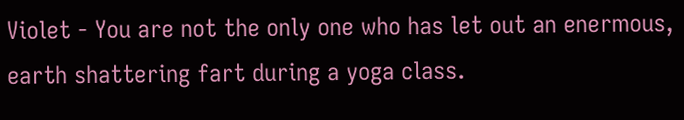Violet - You are not the only one who has let out an enermous, earth shattering fart during a yoga class.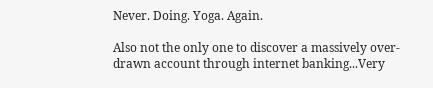Never. Doing. Yoga. Again.

Also not the only one to discover a massively over-drawn account through internet banking...Very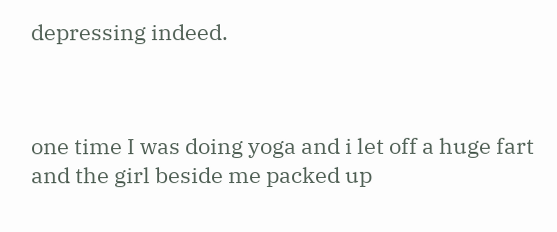depressing indeed.



one time I was doing yoga and i let off a huge fart and the girl beside me packed up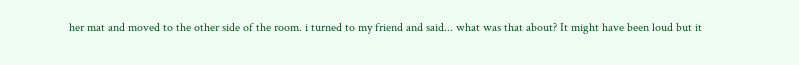her mat and moved to the other side of the room. i turned to my friend and said... what was that about? It might have been loud but it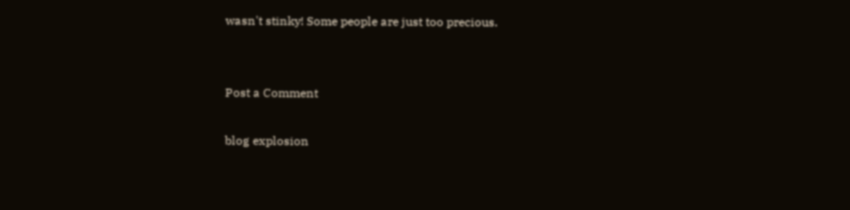wasn't stinky! Some people are just too precious.


Post a Comment

blog explosion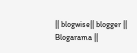|| blogwise|| blogger || Blogarama ||